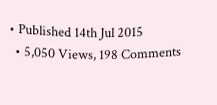• Published 14th Jul 2015
  • 5,050 Views, 198 Comments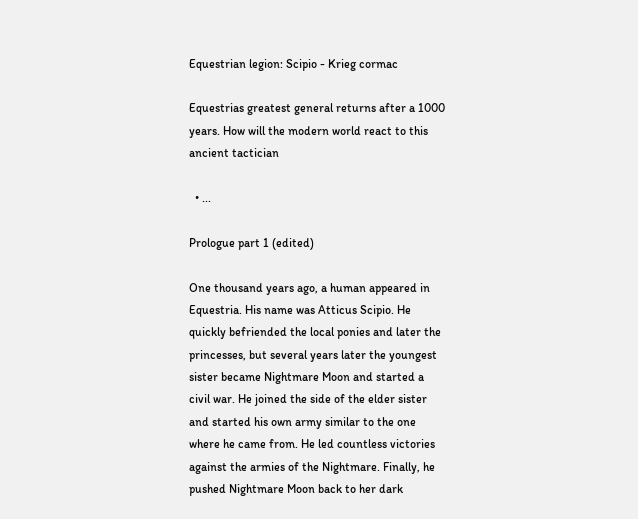Equestrian legion: Scipio - Krieg cormac

Equestrias greatest general returns after a 1000 years. How will the modern world react to this ancient tactician

  • ...

Prologue part 1 (edited)

One thousand years ago, a human appeared in Equestria. His name was Atticus Scipio. He quickly befriended the local ponies and later the princesses, but several years later the youngest sister became Nightmare Moon and started a civil war. He joined the side of the elder sister and started his own army similar to the one where he came from. He led countless victories against the armies of the Nightmare. Finally, he pushed Nightmare Moon back to her dark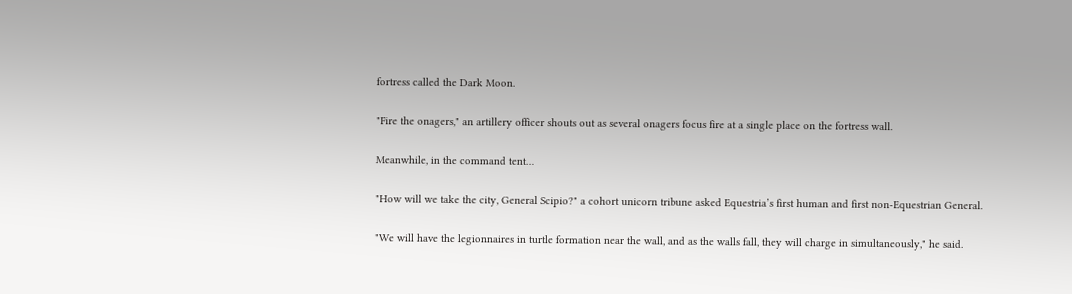fortress called the Dark Moon.

"Fire the onagers," an artillery officer shouts out as several onagers focus fire at a single place on the fortress wall.

Meanwhile, in the command tent…

"How will we take the city, General Scipio?" a cohort unicorn tribune asked Equestria’s first human and first non-Equestrian General.

"We will have the legionnaires in turtle formation near the wall, and as the walls fall, they will charge in simultaneously," he said.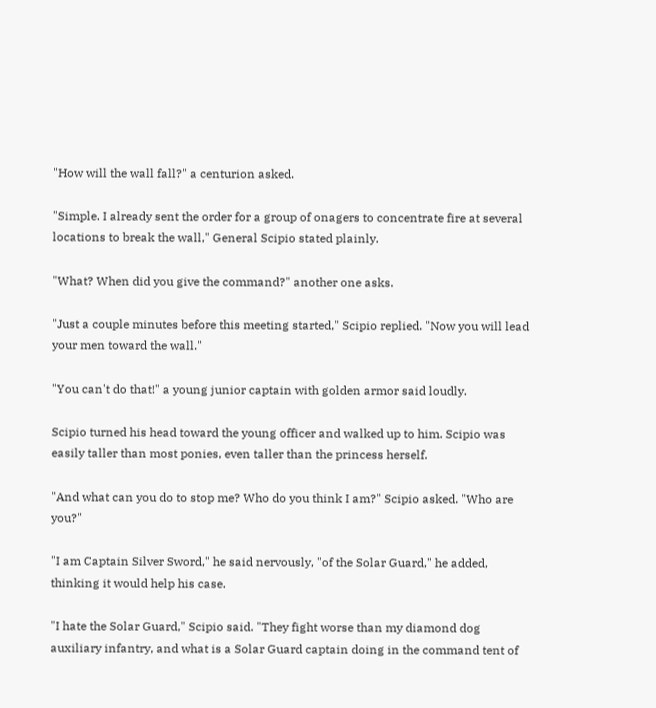"How will the wall fall?" a centurion asked.

"Simple. I already sent the order for a group of onagers to concentrate fire at several locations to break the wall," General Scipio stated plainly.

"What? When did you give the command?" another one asks.

"Just a couple minutes before this meeting started," Scipio replied. "Now you will lead your men toward the wall."

"You can't do that!" a young junior captain with golden armor said loudly.

Scipio turned his head toward the young officer and walked up to him. Scipio was easily taller than most ponies, even taller than the princess herself.

"And what can you do to stop me? Who do you think I am?" Scipio asked. "Who are you?"

"I am Captain Silver Sword," he said nervously, "of the Solar Guard," he added, thinking it would help his case.

"I hate the Solar Guard," Scipio said. "They fight worse than my diamond dog auxiliary infantry, and what is a Solar Guard captain doing in the command tent of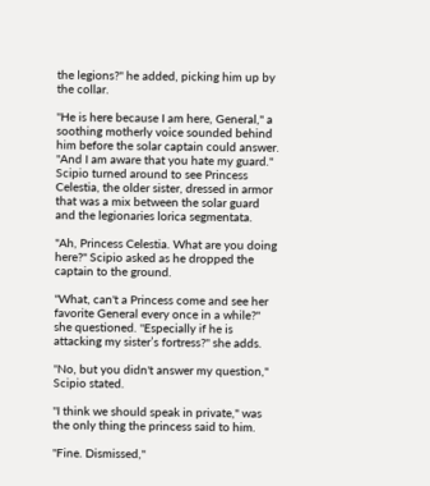the legions?" he added, picking him up by the collar.

"He is here because I am here, General," a soothing motherly voice sounded behind him before the solar captain could answer. "And I am aware that you hate my guard." Scipio turned around to see Princess Celestia, the older sister, dressed in armor that was a mix between the solar guard and the legionaries lorica segmentata.

"Ah, Princess Celestia. What are you doing here?" Scipio asked as he dropped the captain to the ground.

"What, can't a Princess come and see her favorite General every once in a while?" she questioned. "Especially if he is attacking my sister’s fortress?" she adds.

"No, but you didn't answer my question," Scipio stated.

"I think we should speak in private," was the only thing the princess said to him.

"Fine. Dismissed,"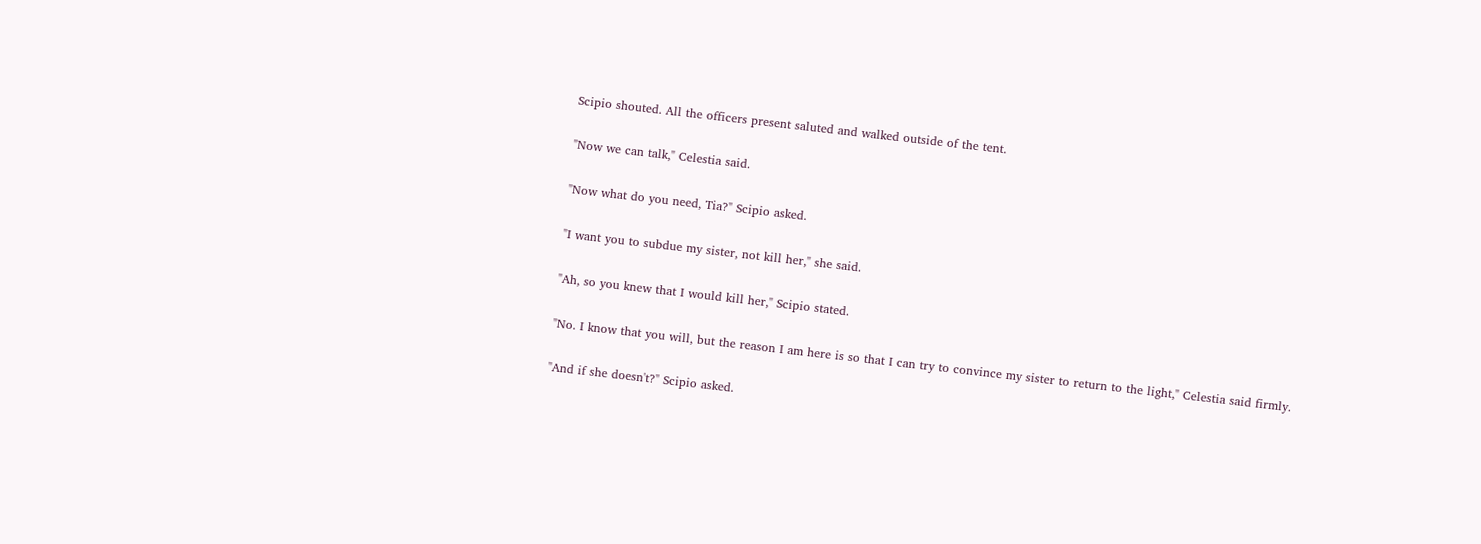Scipio shouted. All the officers present saluted and walked outside of the tent.

"Now we can talk," Celestia said.

"Now what do you need, Tia?" Scipio asked.

"I want you to subdue my sister, not kill her," she said.

"Ah, so you knew that I would kill her," Scipio stated.

"No. I know that you will, but the reason I am here is so that I can try to convince my sister to return to the light," Celestia said firmly.

"And if she doesn't?" Scipio asked.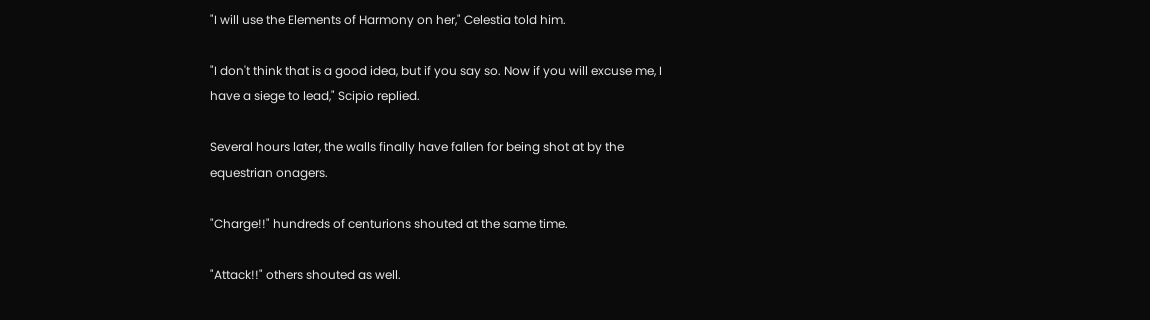"I will use the Elements of Harmony on her," Celestia told him.

"I don't think that is a good idea, but if you say so. Now if you will excuse me, I have a siege to lead," Scipio replied.

Several hours later, the walls finally have fallen for being shot at by the equestrian onagers.

"Charge!!" hundreds of centurions shouted at the same time.

"Attack!!" others shouted as well.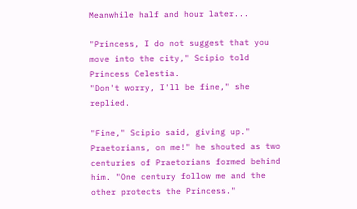Meanwhile half and hour later...

"Princess, I do not suggest that you move into the city," Scipio told Princess Celestia.
"Don't worry, I'll be fine," she replied.

"Fine," Scipio said, giving up." Praetorians, on me!" he shouted as two centuries of Praetorians formed behind him. "One century follow me and the other protects the Princess."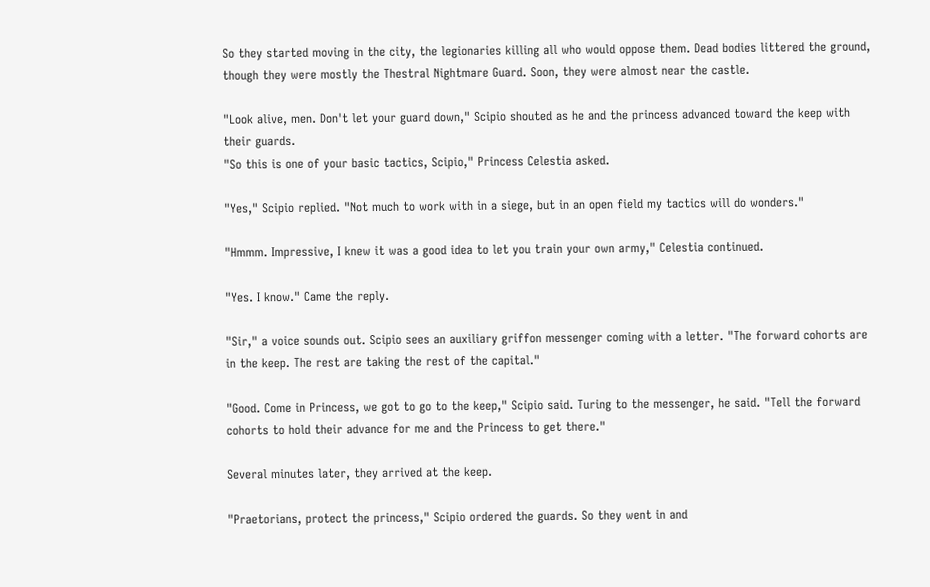So they started moving in the city, the legionaries killing all who would oppose them. Dead bodies littered the ground, though they were mostly the Thestral Nightmare Guard. Soon, they were almost near the castle.

"Look alive, men. Don't let your guard down," Scipio shouted as he and the princess advanced toward the keep with their guards.
"So this is one of your basic tactics, Scipio," Princess Celestia asked.

"Yes," Scipio replied. "Not much to work with in a siege, but in an open field my tactics will do wonders."

"Hmmm. Impressive, I knew it was a good idea to let you train your own army," Celestia continued.

"Yes. I know." Came the reply.

"Sir," a voice sounds out. Scipio sees an auxiliary griffon messenger coming with a letter. "The forward cohorts are in the keep. The rest are taking the rest of the capital."

"Good. Come in Princess, we got to go to the keep," Scipio said. Turing to the messenger, he said. "Tell the forward cohorts to hold their advance for me and the Princess to get there."

Several minutes later, they arrived at the keep.

"Praetorians, protect the princess," Scipio ordered the guards. So they went in and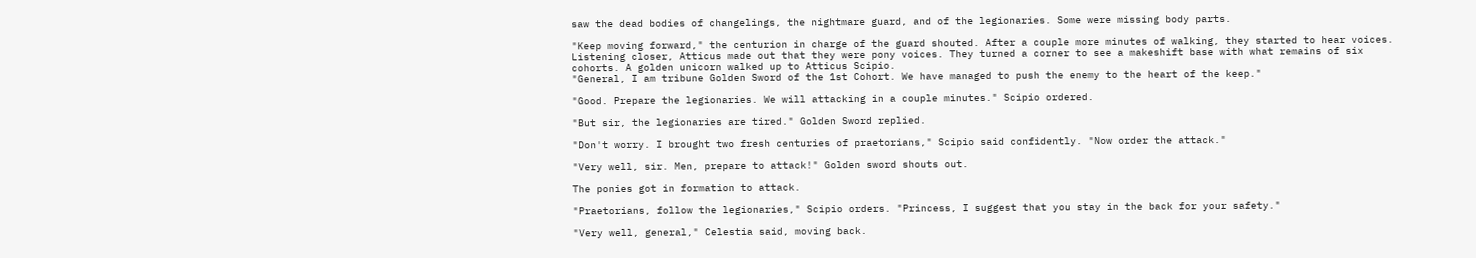saw the dead bodies of changelings, the nightmare guard, and of the legionaries. Some were missing body parts.

"Keep moving forward," the centurion in charge of the guard shouted. After a couple more minutes of walking, they started to hear voices. Listening closer, Atticus made out that they were pony voices. They turned a corner to see a makeshift base with what remains of six cohorts. A golden unicorn walked up to Atticus Scipio.
"General, I am tribune Golden Sword of the 1st Cohort. We have managed to push the enemy to the heart of the keep."

"Good. Prepare the legionaries. We will attacking in a couple minutes." Scipio ordered.

"But sir, the legionaries are tired." Golden Sword replied.

"Don't worry. I brought two fresh centuries of praetorians," Scipio said confidently. "Now order the attack."

"Very well, sir. Men, prepare to attack!" Golden sword shouts out.

The ponies got in formation to attack.

"Praetorians, follow the legionaries," Scipio orders. "Princess, I suggest that you stay in the back for your safety."

"Very well, general," Celestia said, moving back.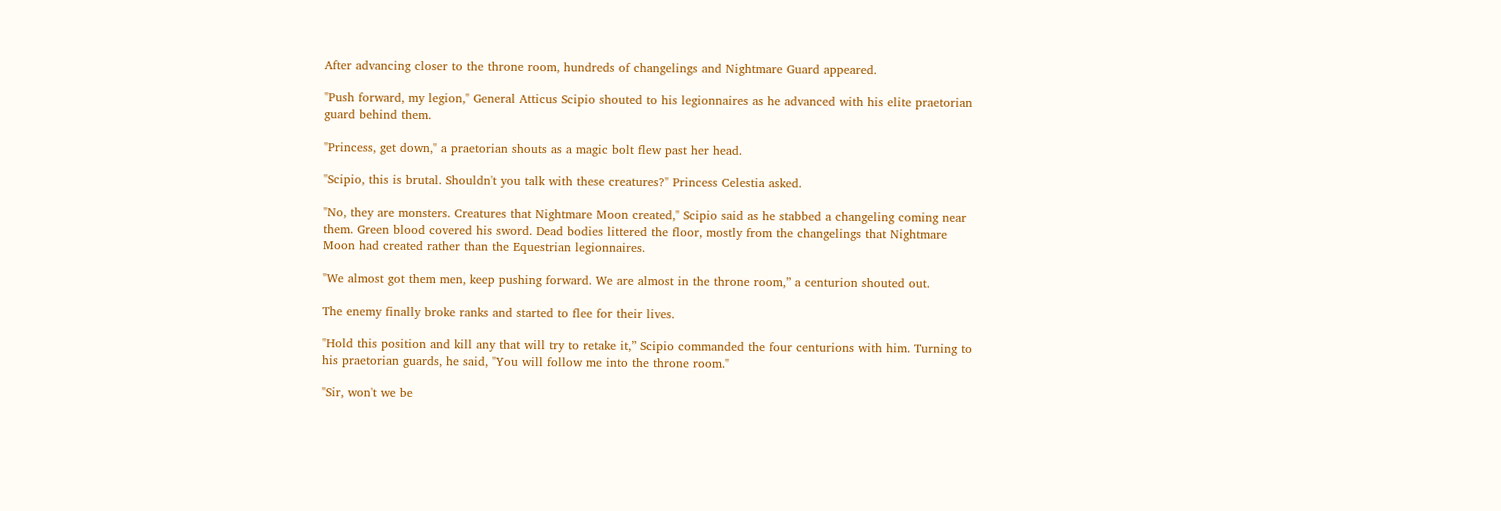After advancing closer to the throne room, hundreds of changelings and Nightmare Guard appeared.

"Push forward, my legion," General Atticus Scipio shouted to his legionnaires as he advanced with his elite praetorian guard behind them.

"Princess, get down," a praetorian shouts as a magic bolt flew past her head.

"Scipio, this is brutal. Shouldn't you talk with these creatures?" Princess Celestia asked.

"No, they are monsters. Creatures that Nightmare Moon created," Scipio said as he stabbed a changeling coming near them. Green blood covered his sword. Dead bodies littered the floor, mostly from the changelings that Nightmare Moon had created rather than the Equestrian legionnaires.

"We almost got them men, keep pushing forward. We are almost in the throne room,” a centurion shouted out.

The enemy finally broke ranks and started to flee for their lives.

"Hold this position and kill any that will try to retake it,” Scipio commanded the four centurions with him. Turning to his praetorian guards, he said, "You will follow me into the throne room."

"Sir, won't we be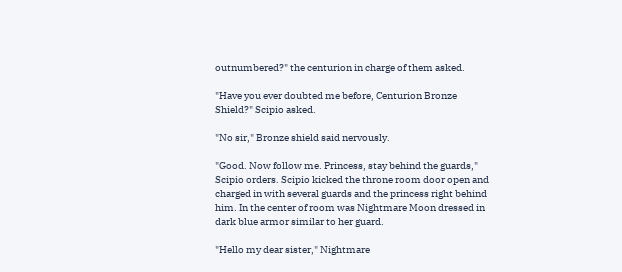outnumbered?" the centurion in charge of them asked.

"Have you ever doubted me before, Centurion Bronze Shield?" Scipio asked.

"No sir," Bronze shield said nervously.

"Good. Now follow me. Princess, stay behind the guards," Scipio orders. Scipio kicked the throne room door open and charged in with several guards and the princess right behind him. In the center of room was Nightmare Moon dressed in dark blue armor similar to her guard.

"Hello my dear sister," Nightmare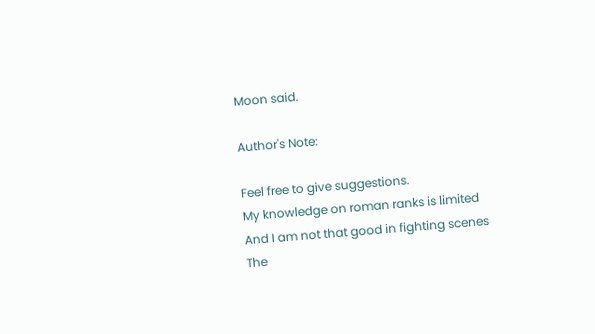Moon said.

Author's Note:

Feel free to give suggestions.
My knowledge on roman ranks is limited
And I am not that good in fighting scenes
The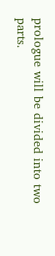prologue will be divided into two parts.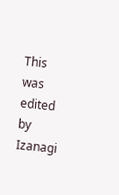This was edited by Izanagi